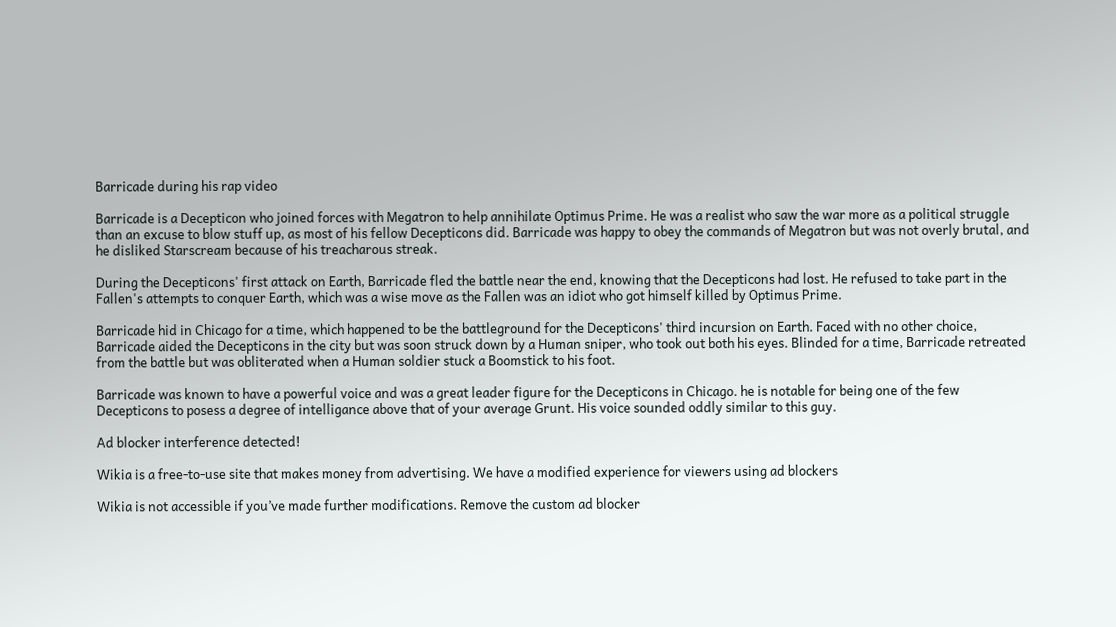Barricade during his rap video

Barricade is a Decepticon who joined forces with Megatron to help annihilate Optimus Prime. He was a realist who saw the war more as a political struggle than an excuse to blow stuff up, as most of his fellow Decepticons did. Barricade was happy to obey the commands of Megatron but was not overly brutal, and he disliked Starscream because of his treacharous streak.

During the Decepticons' first attack on Earth, Barricade fled the battle near the end, knowing that the Decepticons had lost. He refused to take part in the Fallen's attempts to conquer Earth, which was a wise move as the Fallen was an idiot who got himself killed by Optimus Prime.

Barricade hid in Chicago for a time, which happened to be the battleground for the Decepticons' third incursion on Earth. Faced with no other choice, Barricade aided the Decepticons in the city but was soon struck down by a Human sniper, who took out both his eyes. Blinded for a time, Barricade retreated from the battle but was obliterated when a Human soldier stuck a Boomstick to his foot.

Barricade was known to have a powerful voice and was a great leader figure for the Decepticons in Chicago. he is notable for being one of the few Decepticons to posess a degree of intelligance above that of your average Grunt. His voice sounded oddly similar to this guy.

Ad blocker interference detected!

Wikia is a free-to-use site that makes money from advertising. We have a modified experience for viewers using ad blockers

Wikia is not accessible if you’ve made further modifications. Remove the custom ad blocker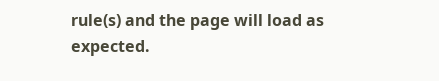rule(s) and the page will load as expected.